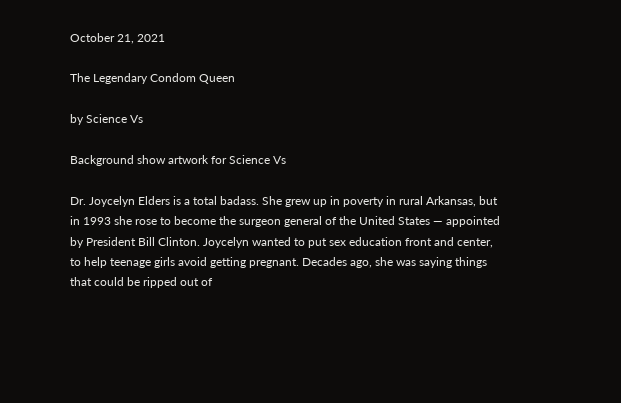October 21, 2021

The Legendary Condom Queen

by Science Vs

Background show artwork for Science Vs

Dr. Joycelyn Elders is a total badass. She grew up in poverty in rural Arkansas, but in 1993 she rose to become the surgeon general of the United States — appointed by President Bill Clinton. Joycelyn wanted to put sex education front and center, to help teenage girls avoid getting pregnant. Decades ago, she was saying things that could be ripped out of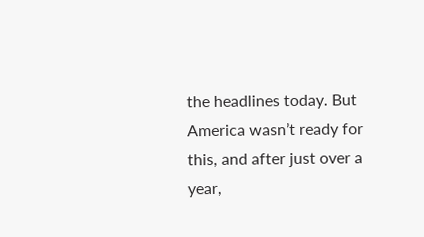the headlines today. But America wasn’t ready for this, and after just over a year,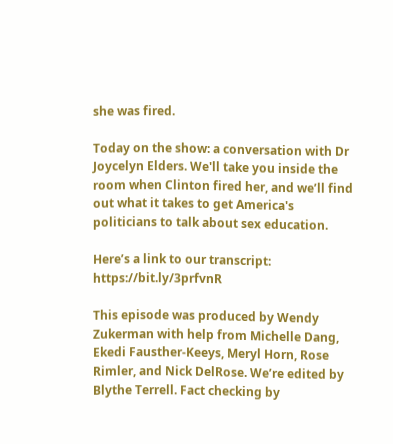she was fired.

Today on the show: a conversation with Dr Joycelyn Elders. We'll take you inside the room when Clinton fired her, and we’ll find out what it takes to get America's politicians to talk about sex education.

Here’s a link to our transcript: https://bit.ly/3prfvnR

This episode was produced by Wendy Zukerman with help from Michelle Dang, Ekedi Fausther-Keeys, Meryl Horn, Rose Rimler, and Nick DelRose. We’re edited by Blythe Terrell. Fact checking by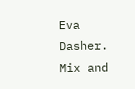Eva Dasher. Mix and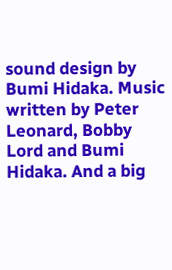sound design by Bumi Hidaka. Music written by Peter Leonard, Bobby Lord and Bumi Hidaka. And a big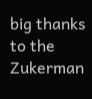big thanks to the Zukerman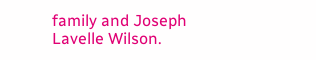family and Joseph Lavelle Wilson.